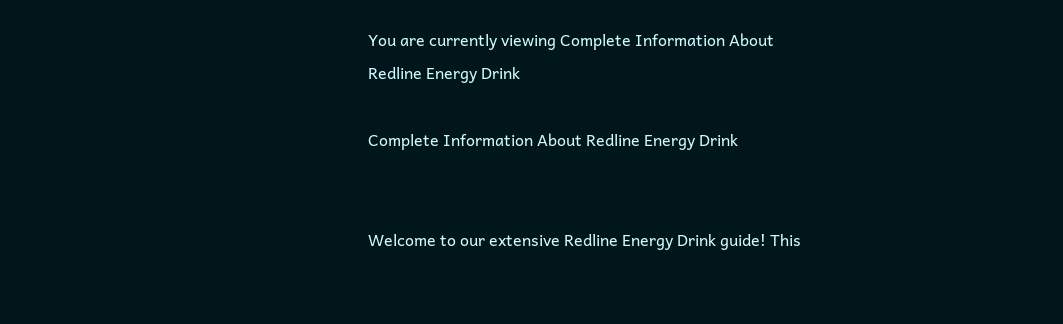You are currently viewing Complete Information About Redline Energy Drink

Complete Information About Redline Energy Drink


Welcome to our extensive Redline Energy Drink guide! This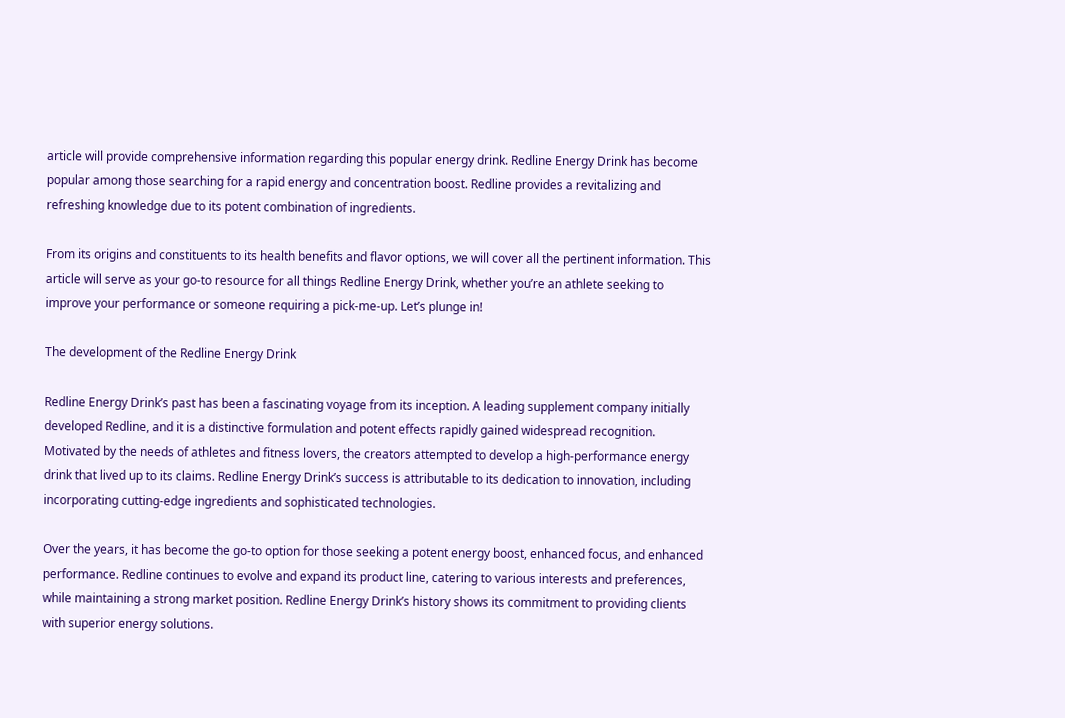article will provide comprehensive information regarding this popular energy drink. Redline Energy Drink has become popular among those searching for a rapid energy and concentration boost. Redline provides a revitalizing and refreshing knowledge due to its potent combination of ingredients.

From its origins and constituents to its health benefits and flavor options, we will cover all the pertinent information. This article will serve as your go-to resource for all things Redline Energy Drink, whether you’re an athlete seeking to improve your performance or someone requiring a pick-me-up. Let’s plunge in!

The development of the Redline Energy Drink

Redline Energy Drink’s past has been a fascinating voyage from its inception. A leading supplement company initially developed Redline, and it is a distinctive formulation and potent effects rapidly gained widespread recognition. Motivated by the needs of athletes and fitness lovers, the creators attempted to develop a high-performance energy drink that lived up to its claims. Redline Energy Drink’s success is attributable to its dedication to innovation, including incorporating cutting-edge ingredients and sophisticated technologies.

Over the years, it has become the go-to option for those seeking a potent energy boost, enhanced focus, and enhanced performance. Redline continues to evolve and expand its product line, catering to various interests and preferences, while maintaining a strong market position. Redline Energy Drink’s history shows its commitment to providing clients with superior energy solutions.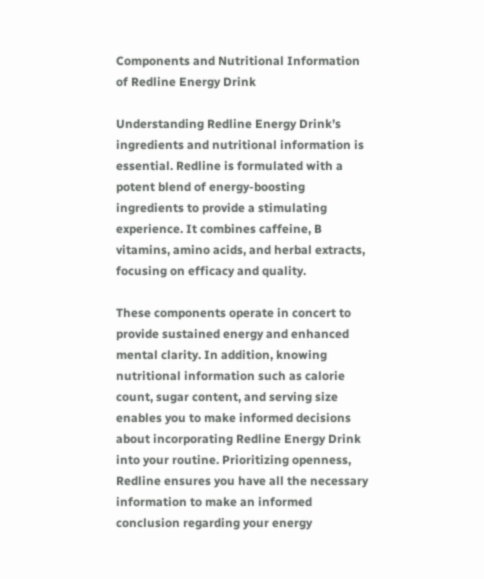Components and Nutritional Information of Redline Energy Drink

Understanding Redline Energy Drink’s ingredients and nutritional information is essential. Redline is formulated with a potent blend of energy-boosting ingredients to provide a stimulating experience. It combines caffeine, B vitamins, amino acids, and herbal extracts, focusing on efficacy and quality.

These components operate in concert to provide sustained energy and enhanced mental clarity. In addition, knowing nutritional information such as calorie count, sugar content, and serving size enables you to make informed decisions about incorporating Redline Energy Drink into your routine. Prioritizing openness, Redline ensures you have all the necessary information to make an informed conclusion regarding your energy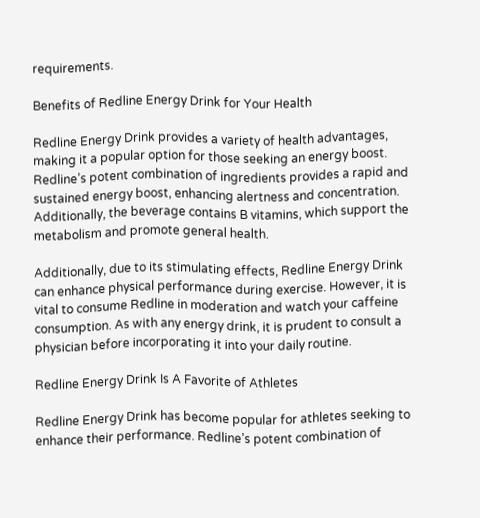requirements.

Benefits of Redline Energy Drink for Your Health

Redline Energy Drink provides a variety of health advantages, making it a popular option for those seeking an energy boost. Redline’s potent combination of ingredients provides a rapid and sustained energy boost, enhancing alertness and concentration. Additionally, the beverage contains B vitamins, which support the metabolism and promote general health.

Additionally, due to its stimulating effects, Redline Energy Drink can enhance physical performance during exercise. However, it is vital to consume Redline in moderation and watch your caffeine consumption. As with any energy drink, it is prudent to consult a physician before incorporating it into your daily routine.

Redline Energy Drink Is A Favorite of Athletes

Redline Energy Drink has become popular for athletes seeking to enhance their performance. Redline’s potent combination of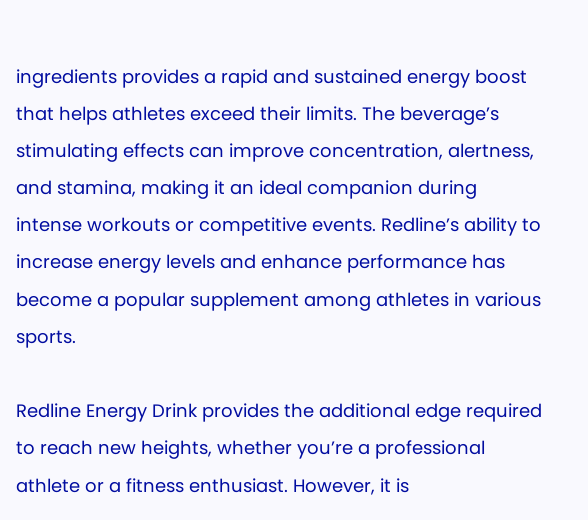ingredients provides a rapid and sustained energy boost that helps athletes exceed their limits. The beverage’s stimulating effects can improve concentration, alertness, and stamina, making it an ideal companion during intense workouts or competitive events. Redline’s ability to increase energy levels and enhance performance has become a popular supplement among athletes in various sports.

Redline Energy Drink provides the additional edge required to reach new heights, whether you’re a professional athlete or a fitness enthusiast. However, it is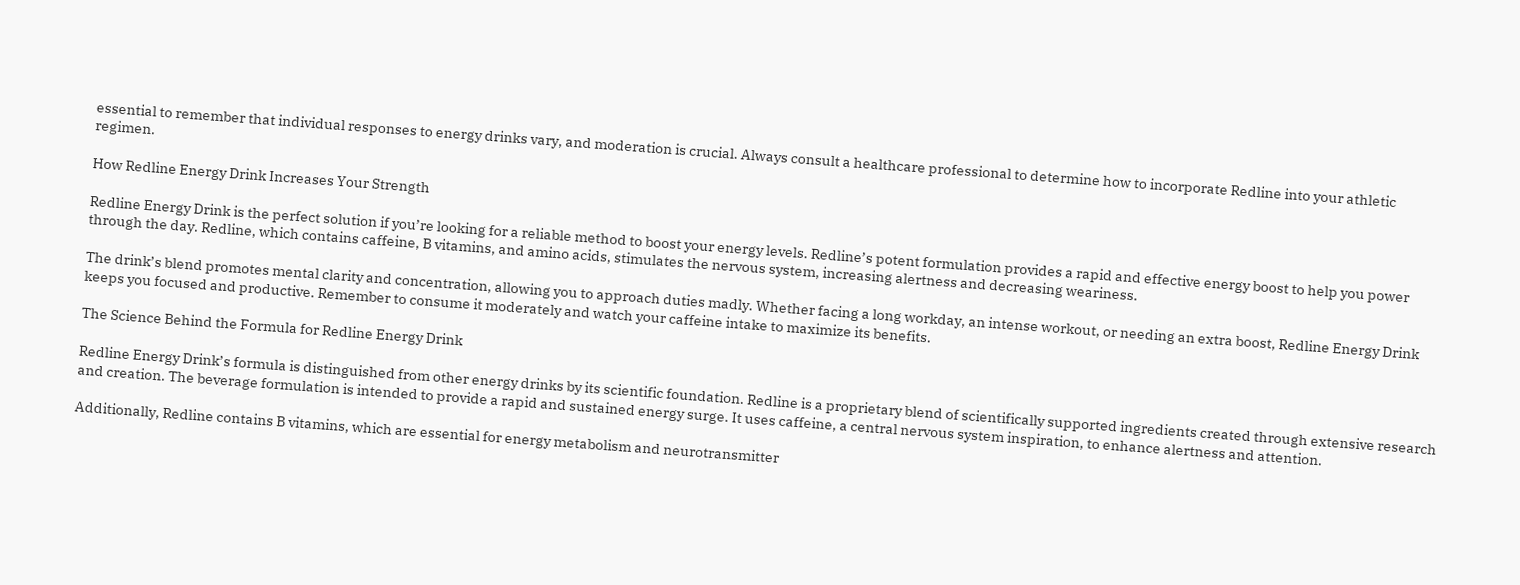essential to remember that individual responses to energy drinks vary, and moderation is crucial. Always consult a healthcare professional to determine how to incorporate Redline into your athletic regimen.

How Redline Energy Drink Increases Your Strength

Redline Energy Drink is the perfect solution if you’re looking for a reliable method to boost your energy levels. Redline’s potent formulation provides a rapid and effective energy boost to help you power through the day. Redline, which contains caffeine, B vitamins, and amino acids, stimulates the nervous system, increasing alertness and decreasing weariness.

The drink’s blend promotes mental clarity and concentration, allowing you to approach duties madly. Whether facing a long workday, an intense workout, or needing an extra boost, Redline Energy Drink keeps you focused and productive. Remember to consume it moderately and watch your caffeine intake to maximize its benefits.

The Science Behind the Formula for Redline Energy Drink

Redline Energy Drink’s formula is distinguished from other energy drinks by its scientific foundation. Redline is a proprietary blend of scientifically supported ingredients created through extensive research and creation. The beverage formulation is intended to provide a rapid and sustained energy surge. It uses caffeine, a central nervous system inspiration, to enhance alertness and attention.

Additionally, Redline contains B vitamins, which are essential for energy metabolism and neurotransmitter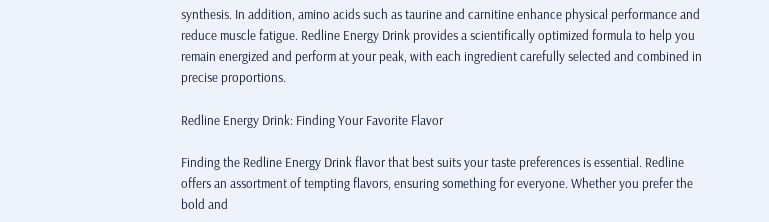synthesis. In addition, amino acids such as taurine and carnitine enhance physical performance and reduce muscle fatigue. Redline Energy Drink provides a scientifically optimized formula to help you remain energized and perform at your peak, with each ingredient carefully selected and combined in precise proportions.

Redline Energy Drink: Finding Your Favorite Flavor

Finding the Redline Energy Drink flavor that best suits your taste preferences is essential. Redline offers an assortment of tempting flavors, ensuring something for everyone. Whether you prefer the bold and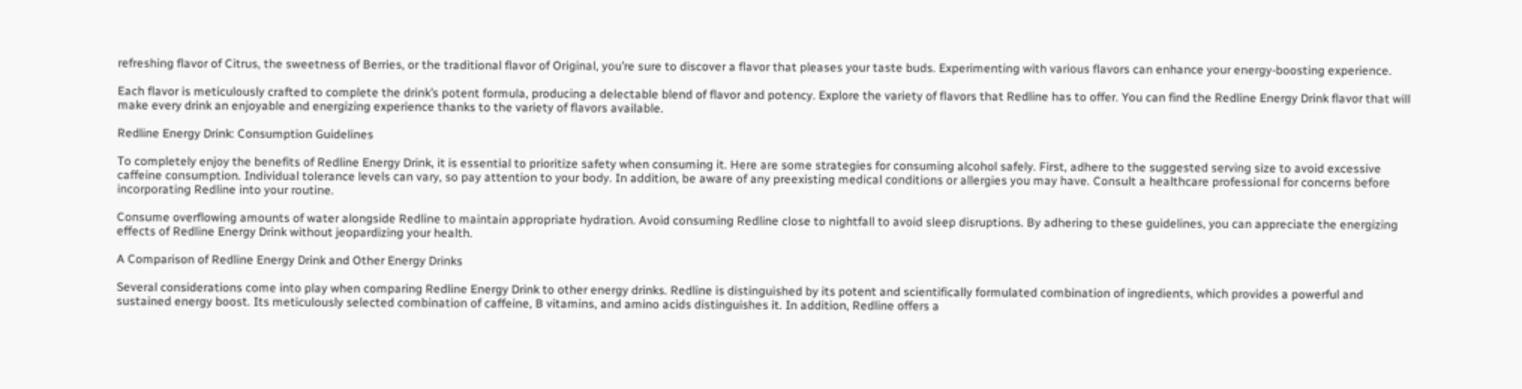refreshing flavor of Citrus, the sweetness of Berries, or the traditional flavor of Original, you’re sure to discover a flavor that pleases your taste buds. Experimenting with various flavors can enhance your energy-boosting experience.

Each flavor is meticulously crafted to complete the drink’s potent formula, producing a delectable blend of flavor and potency. Explore the variety of flavors that Redline has to offer. You can find the Redline Energy Drink flavor that will make every drink an enjoyable and energizing experience thanks to the variety of flavors available.

Redline Energy Drink: Consumption Guidelines

To completely enjoy the benefits of Redline Energy Drink, it is essential to prioritize safety when consuming it. Here are some strategies for consuming alcohol safely. First, adhere to the suggested serving size to avoid excessive caffeine consumption. Individual tolerance levels can vary, so pay attention to your body. In addition, be aware of any preexisting medical conditions or allergies you may have. Consult a healthcare professional for concerns before incorporating Redline into your routine.

Consume overflowing amounts of water alongside Redline to maintain appropriate hydration. Avoid consuming Redline close to nightfall to avoid sleep disruptions. By adhering to these guidelines, you can appreciate the energizing effects of Redline Energy Drink without jeopardizing your health.

A Comparison of Redline Energy Drink and Other Energy Drinks

Several considerations come into play when comparing Redline Energy Drink to other energy drinks. Redline is distinguished by its potent and scientifically formulated combination of ingredients, which provides a powerful and sustained energy boost. Its meticulously selected combination of caffeine, B vitamins, and amino acids distinguishes it. In addition, Redline offers a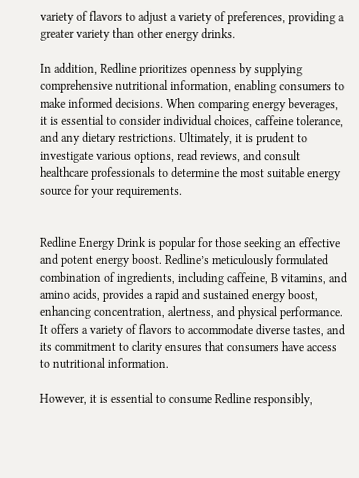variety of flavors to adjust a variety of preferences, providing a greater variety than other energy drinks.

In addition, Redline prioritizes openness by supplying comprehensive nutritional information, enabling consumers to make informed decisions. When comparing energy beverages, it is essential to consider individual choices, caffeine tolerance, and any dietary restrictions. Ultimately, it is prudent to investigate various options, read reviews, and consult healthcare professionals to determine the most suitable energy source for your requirements.


Redline Energy Drink is popular for those seeking an effective and potent energy boost. Redline’s meticulously formulated combination of ingredients, including caffeine, B vitamins, and amino acids, provides a rapid and sustained energy boost, enhancing concentration, alertness, and physical performance. It offers a variety of flavors to accommodate diverse tastes, and its commitment to clarity ensures that consumers have access to nutritional information.

However, it is essential to consume Redline responsibly,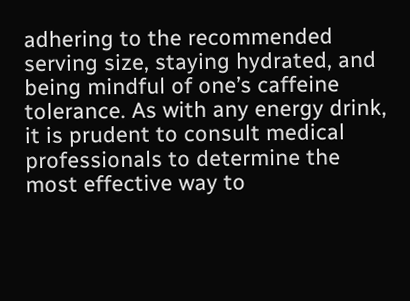adhering to the recommended serving size, staying hydrated, and being mindful of one’s caffeine tolerance. As with any energy drink, it is prudent to consult medical professionals to determine the most effective way to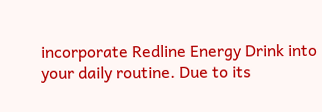incorporate Redline Energy Drink into your daily routine. Due to its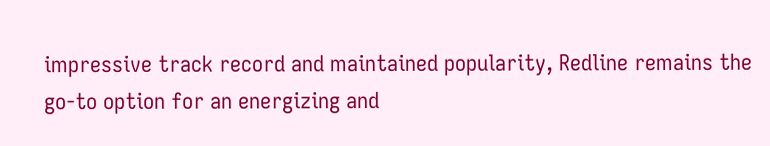impressive track record and maintained popularity, Redline remains the go-to option for an energizing and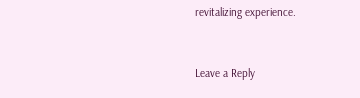revitalizing experience.


Leave a Reply